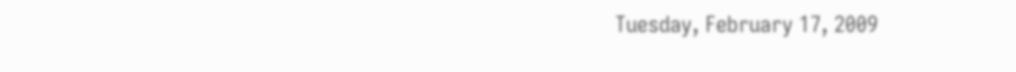Tuesday, February 17, 2009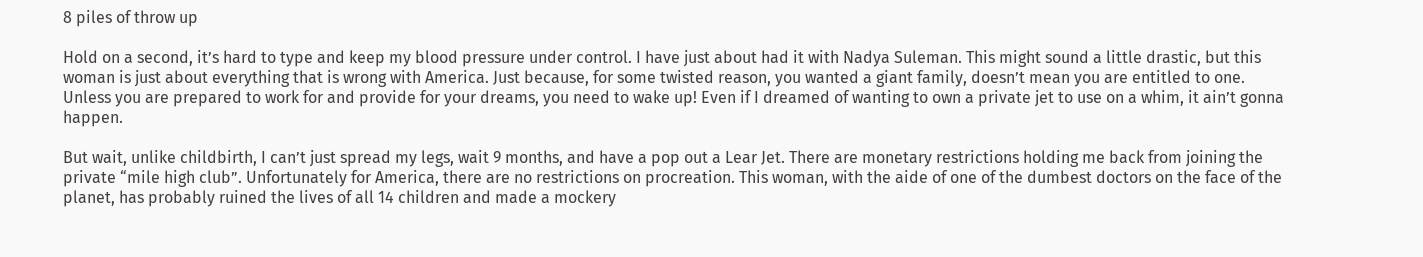8 piles of throw up

Hold on a second, it’s hard to type and keep my blood pressure under control. I have just about had it with Nadya Suleman. This might sound a little drastic, but this woman is just about everything that is wrong with America. Just because, for some twisted reason, you wanted a giant family, doesn’t mean you are entitled to one. Unless you are prepared to work for and provide for your dreams, you need to wake up! Even if I dreamed of wanting to own a private jet to use on a whim, it ain’t gonna happen.

But wait, unlike childbirth, I can’t just spread my legs, wait 9 months, and have a pop out a Lear Jet. There are monetary restrictions holding me back from joining the private “mile high club”. Unfortunately for America, there are no restrictions on procreation. This woman, with the aide of one of the dumbest doctors on the face of the planet, has probably ruined the lives of all 14 children and made a mockery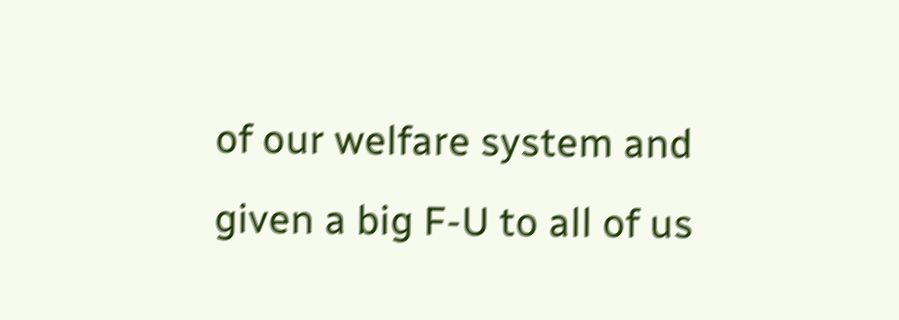of our welfare system and given a big F-U to all of us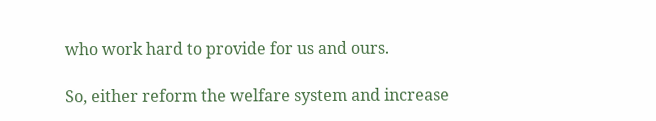who work hard to provide for us and ours.

So, either reform the welfare system and increase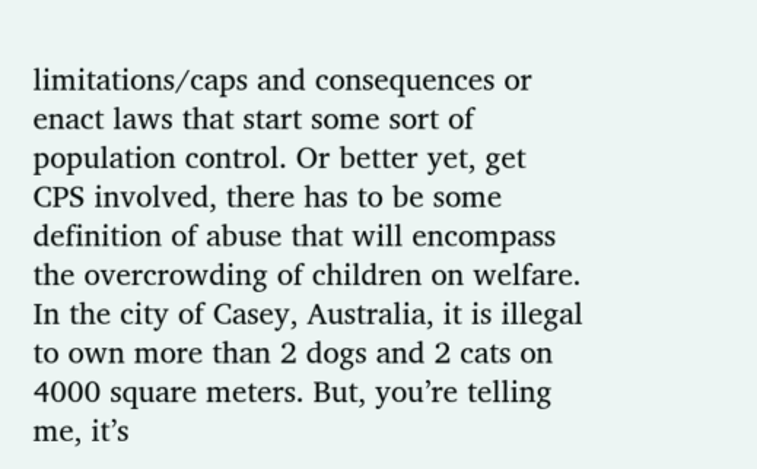limitations/caps and consequences or enact laws that start some sort of population control. Or better yet, get CPS involved, there has to be some definition of abuse that will encompass the overcrowding of children on welfare. In the city of Casey, Australia, it is illegal to own more than 2 dogs and 2 cats on 4000 square meters. But, you’re telling me, it’s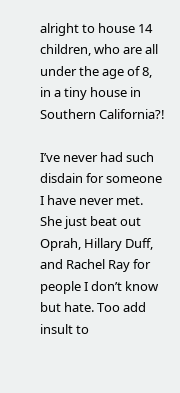alright to house 14 children, who are all under the age of 8, in a tiny house in Southern California?!

I’ve never had such disdain for someone I have never met. She just beat out Oprah, Hillary Duff, and Rachel Ray for people I don’t know but hate. Too add insult to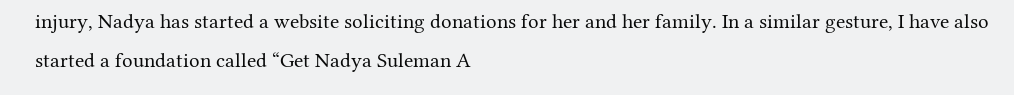injury, Nadya has started a website soliciting donations for her and her family. In a similar gesture, I have also started a foundation called “Get Nadya Suleman A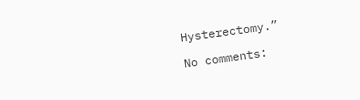Hysterectomy.”

No comments: